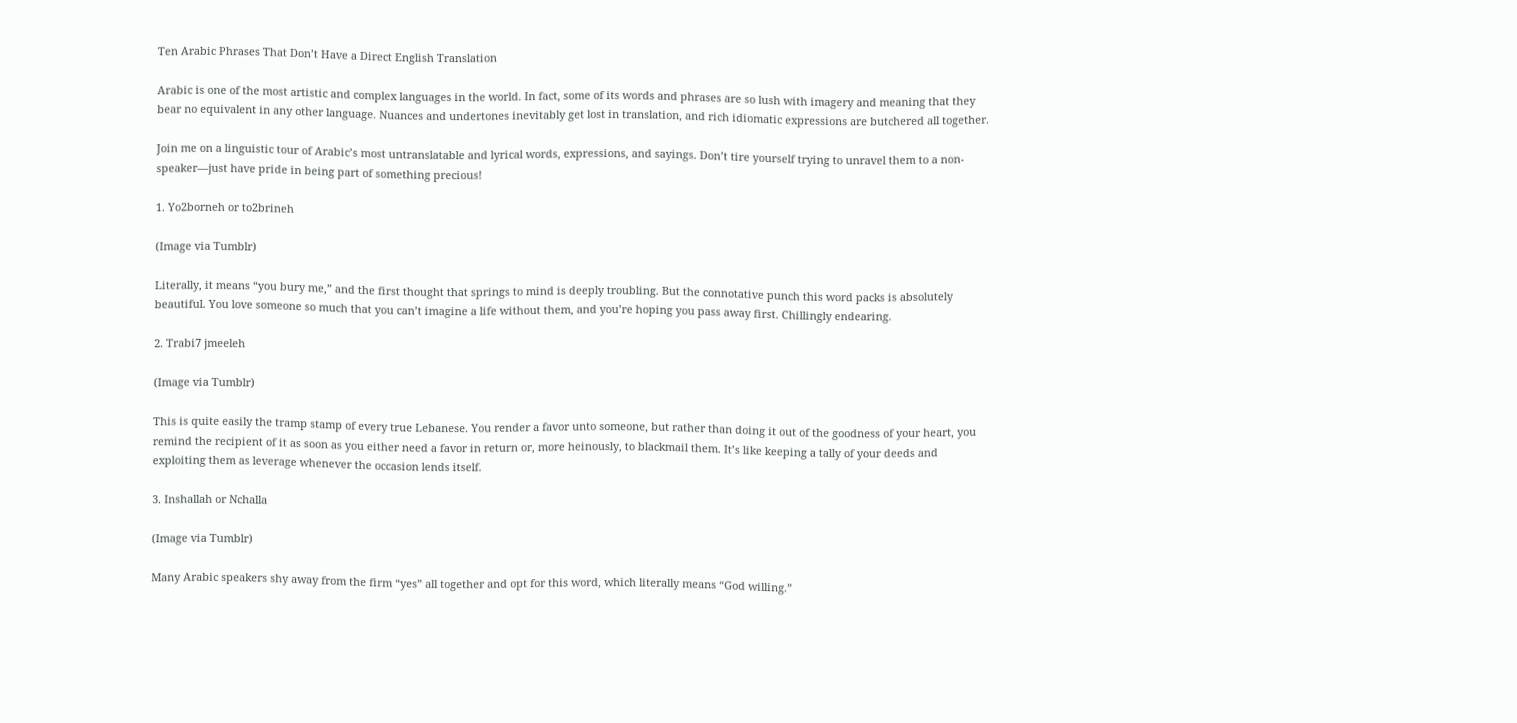Ten Arabic Phrases That Don’t Have a Direct English Translation

Arabic is one of the most artistic and complex languages in the world. In fact, some of its words and phrases are so lush with imagery and meaning that they bear no equivalent in any other language. Nuances and undertones inevitably get lost in translation, and rich idiomatic expressions are butchered all together.

Join me on a linguistic tour of Arabic’s most untranslatable and lyrical words, expressions, and sayings. Don’t tire yourself trying to unravel them to a non-speaker—just have pride in being part of something precious!

1. Yo2borneh or to2brineh

(Image via Tumblr)

Literally, it means “you bury me,” and the first thought that springs to mind is deeply troubling. But the connotative punch this word packs is absolutely beautiful. You love someone so much that you can’t imagine a life without them, and you’re hoping you pass away first. Chillingly endearing.

2. Trabi7 jmeeleh

(Image via Tumblr)

This is quite easily the tramp stamp of every true Lebanese. You render a favor unto someone, but rather than doing it out of the goodness of your heart, you remind the recipient of it as soon as you either need a favor in return or, more heinously, to blackmail them. It’s like keeping a tally of your deeds and exploiting them as leverage whenever the occasion lends itself.

3. Inshallah or Nchalla

(Image via Tumblr)

Many Arabic speakers shy away from the firm “yes” all together and opt for this word, which literally means “God willing.”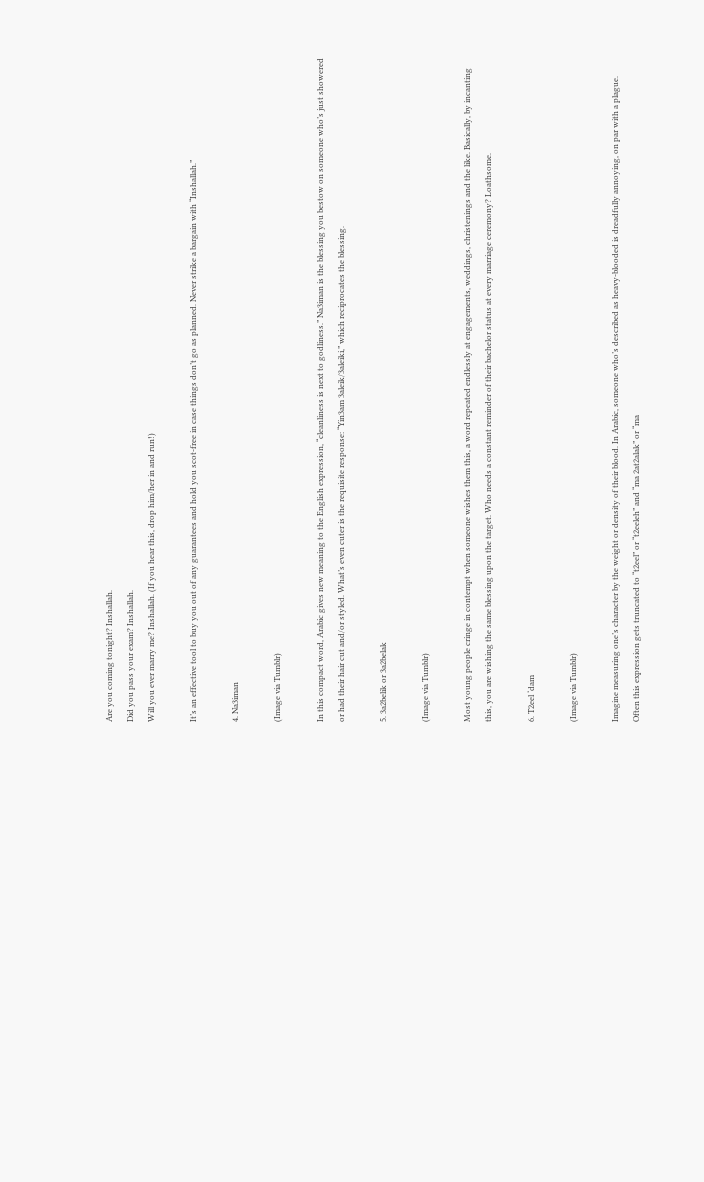Are you coming tonight? Inshallah.
Did you pass your exam? Inshallah.
Will you ever marry me? Inshallah. (If you hear this, drop him/her in and run!)

It’s an effective tool to buy you out of any guarantees and hold you scot-free in case things don’t go as planned. Never strike a bargain with “Inshallah.”

4. Na3iman

(Image via Tumblr)

In this compact word, Arabic gives new meaning to the English expression, “cleanliness is next to godliness.” Na3iman is the blessing you bestow on someone who’s just showered or had their hair cut and/or styled. What’s even cuter is the requisite response: “Yin3am 3aleik/3aleiki,” which reciprocates the blessing.

5. 3a2belik or 3a2belak

(Image via Tumblr)

Most young people cringe in contempt when someone wishes them this, a word repeated endlessly at engagements, weddings, christenings and the like. Basically, by incanting this, you are wishing the same blessing upon the target. Who needs a constant reminder of their bachelor status at every marriage ceremony? Loathsome.

6. T2eel ‘dam

(Image via Tumblr)

Imagine measuring one’s character by the weight or density of their blood. In Arabic, someone who’s described as heavy-blooded is dreadfully annoying, on par with a plague. Often this expression gets truncated to “t2eel” or “t2eeleh” and “ma 2at2alak” or “ma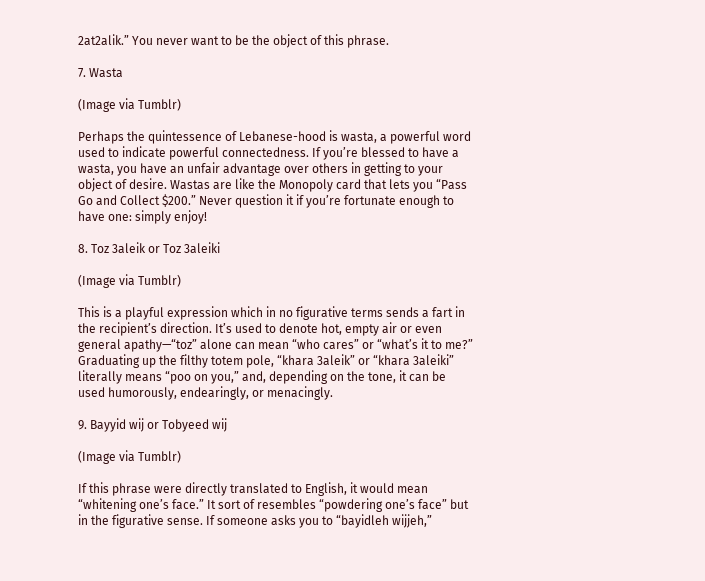2at2alik.” You never want to be the object of this phrase.

7. Wasta

(Image via Tumblr)

Perhaps the quintessence of Lebanese-hood is wasta, a powerful word used to indicate powerful connectedness. If you’re blessed to have a wasta, you have an unfair advantage over others in getting to your object of desire. Wastas are like the Monopoly card that lets you “Pass Go and Collect $200.” Never question it if you’re fortunate enough to have one: simply enjoy!

8. Toz 3aleik or Toz 3aleiki

(Image via Tumblr)

This is a playful expression which in no figurative terms sends a fart in the recipient’s direction. It’s used to denote hot, empty air or even general apathy—“toz” alone can mean “who cares” or “what’s it to me?” Graduating up the filthy totem pole, “khara 3aleik” or “khara 3aleiki” literally means “poo on you,” and, depending on the tone, it can be used humorously, endearingly, or menacingly.

9. Bayyid wij or Tobyeed wij

(Image via Tumblr)

If this phrase were directly translated to English, it would mean “whitening one’s face.” It sort of resembles “powdering one’s face” but in the figurative sense. If someone asks you to “bayidleh wijjeh,”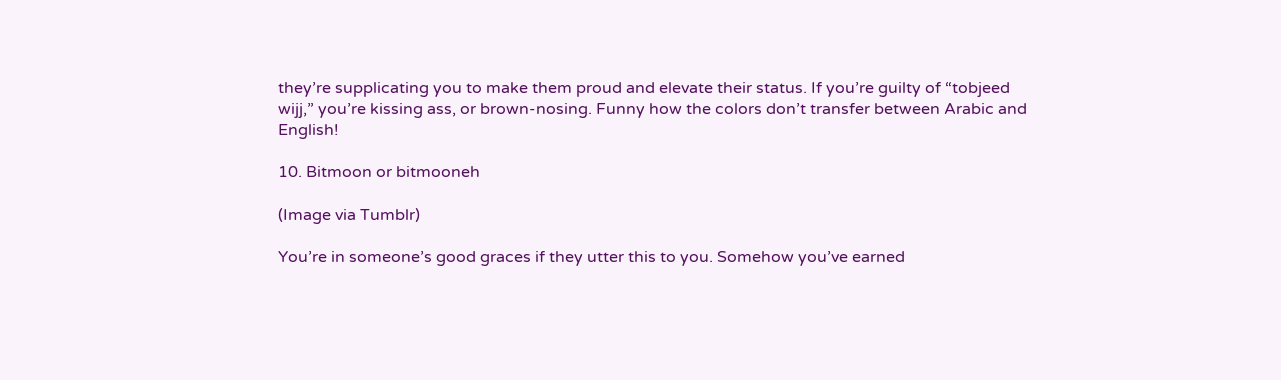they’re supplicating you to make them proud and elevate their status. If you’re guilty of “tobjeed wijj,” you’re kissing ass, or brown-nosing. Funny how the colors don’t transfer between Arabic and English!

10. Bitmoon or bitmooneh

(Image via Tumblr)

You’re in someone’s good graces if they utter this to you. Somehow you’ve earned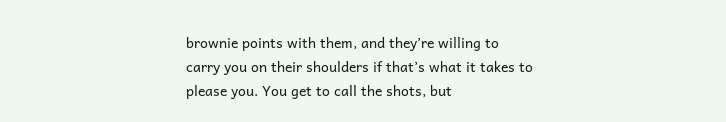brownie points with them, and they’re willing to carry you on their shoulders if that’s what it takes to please you. You get to call the shots, but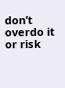don’t overdo it or risk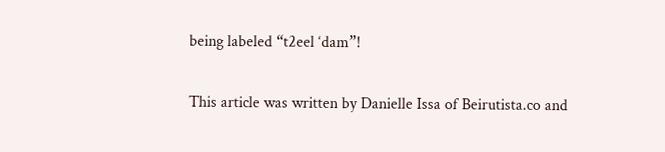being labeled “t2eel ‘dam”!

This article was written by Danielle Issa of Beirutista.co and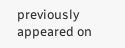previously appeared on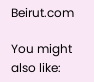Beirut.com

You might also like: